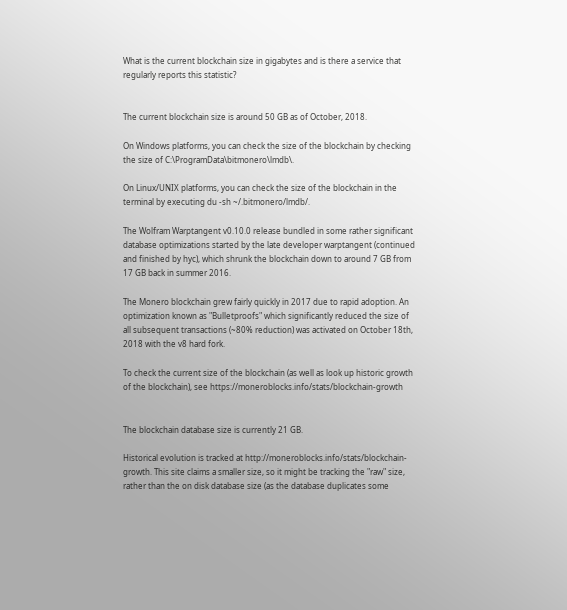What is the current blockchain size in gigabytes and is there a service that regularly reports this statistic?


The current blockchain size is around 50 GB as of October, 2018.

On Windows platforms, you can check the size of the blockchain by checking the size of C:\ProgramData\bitmonero\lmdb\.

On Linux/UNIX platforms, you can check the size of the blockchain in the terminal by executing du -sh ~/.bitmonero/lmdb/.

The Wolfram Warptangent v0.10.0 release bundled in some rather significant database optimizations started by the late developer warptangent (continued and finished by hyc), which shrunk the blockchain down to around 7 GB from 17 GB back in summer 2016.

The Monero blockchain grew fairly quickly in 2017 due to rapid adoption. An optimization known as "Bulletproofs" which significantly reduced the size of all subsequent transactions (~80% reduction) was activated on October 18th, 2018 with the v8 hard fork.

To check the current size of the blockchain (as well as look up historic growth of the blockchain), see https://moneroblocks.info/stats/blockchain-growth


The blockchain database size is currently 21 GB.

Historical evolution is tracked at http://moneroblocks.info/stats/blockchain-growth. This site claims a smaller size, so it might be tracking the "raw" size, rather than the on disk database size (as the database duplicates some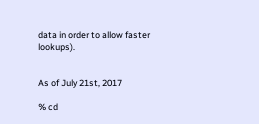data in order to allow faster lookups).


As of July 21st, 2017

% cd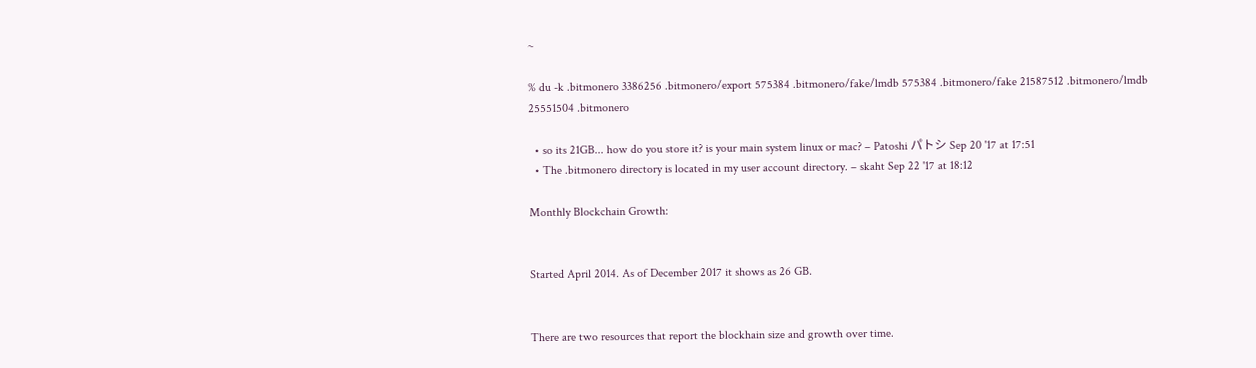~

% du -k .bitmonero 3386256 .bitmonero/export 575384 .bitmonero/fake/lmdb 575384 .bitmonero/fake 21587512 .bitmonero/lmdb 25551504 .bitmonero

  • so its 21GB... how do you store it? is your main system linux or mac? – Patoshi パトシ Sep 20 '17 at 17:51
  • The .bitmonero directory is located in my user account directory. – skaht Sep 22 '17 at 18:12

Monthly Blockchain Growth:


Started April 2014. As of December 2017 it shows as 26 GB.


There are two resources that report the blockhain size and growth over time.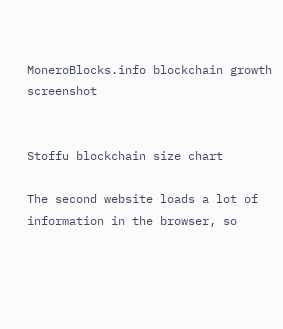MoneroBlocks.info blockchain growth screenshot


Stoffu blockchain size chart

The second website loads a lot of information in the browser, so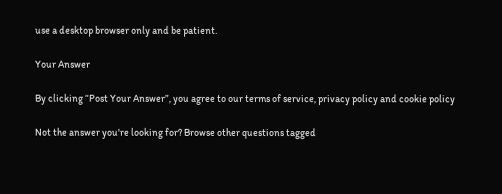use a desktop browser only and be patient.

Your Answer

By clicking “Post Your Answer”, you agree to our terms of service, privacy policy and cookie policy

Not the answer you're looking for? Browse other questions tagged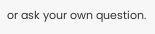or ask your own question.